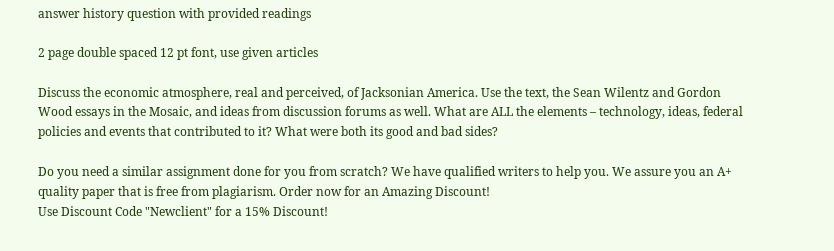answer history question with provided readings

2 page double spaced 12 pt font, use given articles

Discuss the economic atmosphere, real and perceived, of Jacksonian America. Use the text, the Sean Wilentz and Gordon Wood essays in the Mosaic, and ideas from discussion forums as well. What are ALL the elements – technology, ideas, federal policies and events that contributed to it? What were both its good and bad sides?

Do you need a similar assignment done for you from scratch? We have qualified writers to help you. We assure you an A+ quality paper that is free from plagiarism. Order now for an Amazing Discount!
Use Discount Code "Newclient" for a 15% Discount!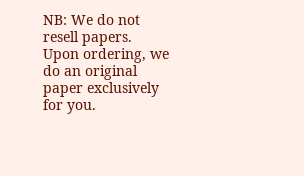NB: We do not resell papers. Upon ordering, we do an original paper exclusively for you.